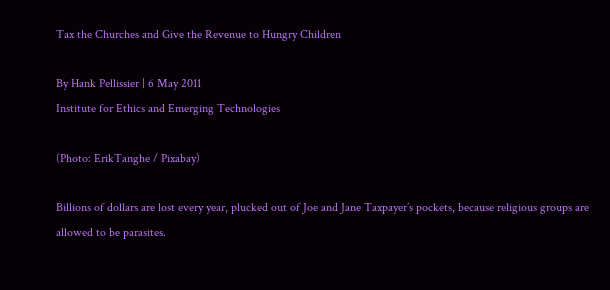Tax the Churches and Give the Revenue to Hungry Children

By Hank Pellissier | 6 May 2011
Institute for Ethics and Emerging Technologies

(Photo: ErikTanghe / Pixabay)

Billions of dollars are lost every year, plucked out of Joe and Jane Taxpayer’s pockets, because religious groups are allowed to be parasites.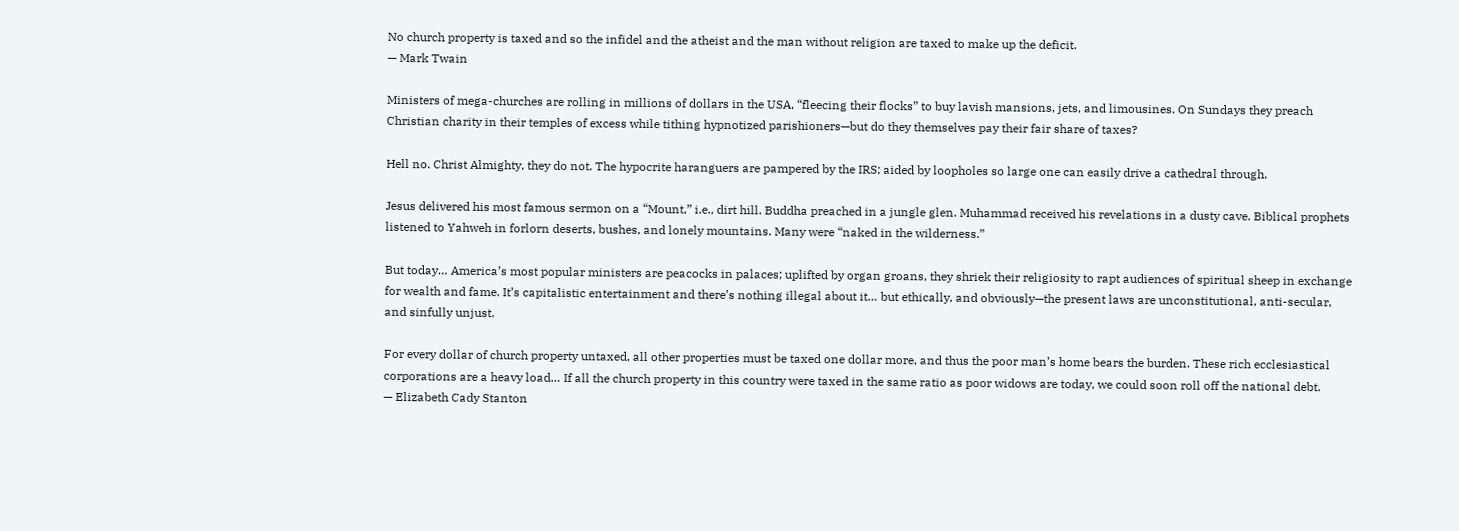No church property is taxed and so the infidel and the atheist and the man without religion are taxed to make up the deficit.
— Mark Twain

Ministers of mega-churches are rolling in millions of dollars in the USA, “fleecing their flocks” to buy lavish mansions, jets, and limousines. On Sundays they preach Christian charity in their temples of excess while tithing hypnotized parishioners—but do they themselves pay their fair share of taxes?

Hell no. Christ Almighty, they do not. The hypocrite haranguers are pampered by the IRS; aided by loopholes so large one can easily drive a cathedral through.

Jesus delivered his most famous sermon on a “Mount,” i.e., dirt hill. Buddha preached in a jungle glen. Muhammad received his revelations in a dusty cave. Biblical prophets listened to Yahweh in forlorn deserts, bushes, and lonely mountains. Many were “naked in the wilderness.”

But today… America’s most popular ministers are peacocks in palaces; uplifted by organ groans, they shriek their religiosity to rapt audiences of spiritual sheep in exchange for wealth and fame. It’s capitalistic entertainment and there’s nothing illegal about it… but ethically, and obviously—the present laws are unconstitutional, anti-secular, and sinfully unjust.

For every dollar of church property untaxed, all other properties must be taxed one dollar more, and thus the poor man’s home bears the burden. These rich ecclesiastical corporations are a heavy load… If all the church property in this country were taxed in the same ratio as poor widows are today, we could soon roll off the national debt.
— Elizabeth Cady Stanton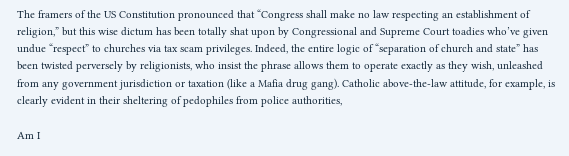The framers of the US Constitution pronounced that “Congress shall make no law respecting an establishment of religion,” but this wise dictum has been totally shat upon by Congressional and Supreme Court toadies who’ve given undue “respect” to churches via tax scam privileges. Indeed, the entire logic of “separation of church and state” has been twisted perversely by religionists, who insist the phrase allows them to operate exactly as they wish, unleashed from any government jurisdiction or taxation (like a Mafia drug gang). Catholic above-the-law attitude, for example, is clearly evident in their sheltering of pedophiles from police authorities,

Am I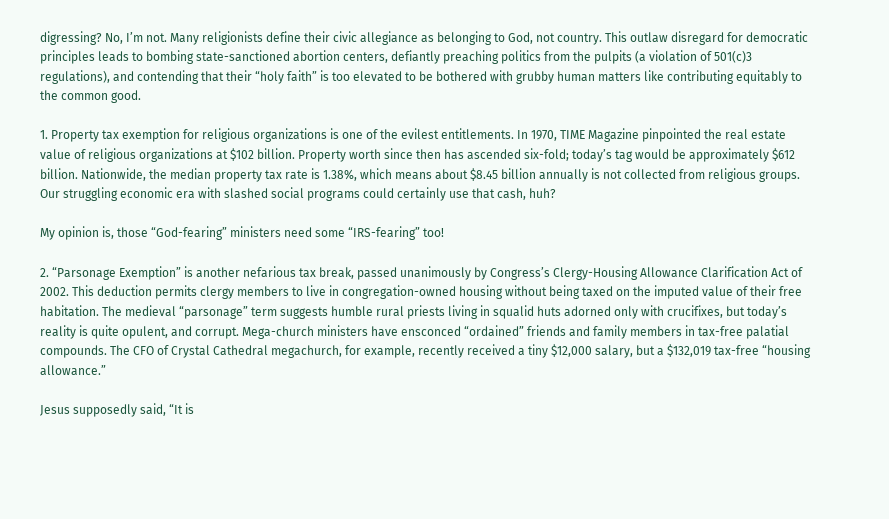digressing? No, I’m not. Many religionists define their civic allegiance as belonging to God, not country. This outlaw disregard for democratic principles leads to bombing state-sanctioned abortion centers, defiantly preaching politics from the pulpits (a violation of 501(c)3 regulations), and contending that their “holy faith” is too elevated to be bothered with grubby human matters like contributing equitably to the common good.

1. Property tax exemption for religious organizations is one of the evilest entitlements. In 1970, TIME Magazine pinpointed the real estate value of religious organizations at $102 billion. Property worth since then has ascended six-fold; today’s tag would be approximately $612 billion. Nationwide, the median property tax rate is 1.38%, which means about $8.45 billion annually is not collected from religious groups. Our struggling economic era with slashed social programs could certainly use that cash, huh?

My opinion is, those “God-fearing” ministers need some “IRS-fearing” too!

2. “Parsonage Exemption” is another nefarious tax break, passed unanimously by Congress’s Clergy-Housing Allowance Clarification Act of 2002. This deduction permits clergy members to live in congregation-owned housing without being taxed on the imputed value of their free habitation. The medieval “parsonage” term suggests humble rural priests living in squalid huts adorned only with crucifixes, but today’s reality is quite opulent, and corrupt. Mega-church ministers have ensconced “ordained” friends and family members in tax-free palatial compounds. The CFO of Crystal Cathedral megachurch, for example, recently received a tiny $12,000 salary, but a $132,019 tax-free “housing allowance.”

Jesus supposedly said, “It is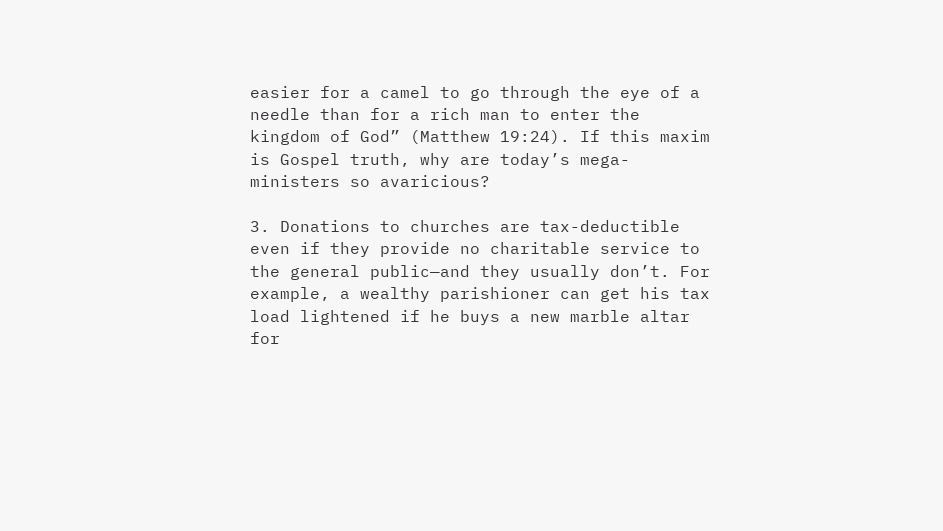easier for a camel to go through the eye of a needle than for a rich man to enter the kingdom of God” (Matthew 19:24). If this maxim is Gospel truth, why are today’s mega-ministers so avaricious?

3. Donations to churches are tax-deductible even if they provide no charitable service to the general public—and they usually don’t. For example, a wealthy parishioner can get his tax load lightened if he buys a new marble altar for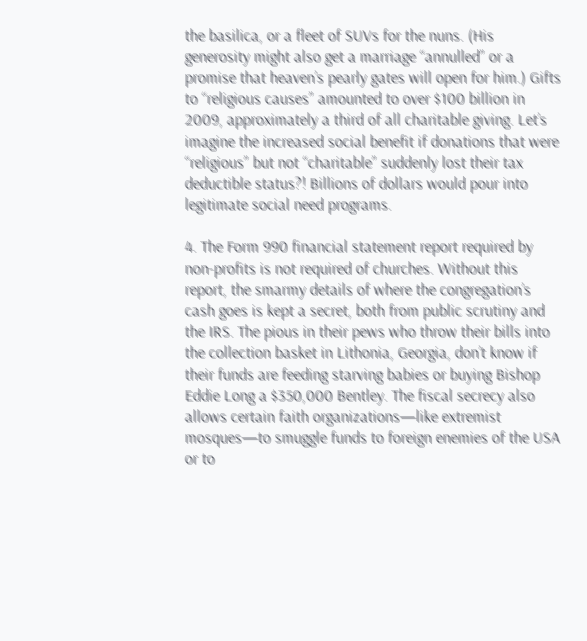the basilica, or a fleet of SUVs for the nuns. (His generosity might also get a marriage “annulled” or a promise that heaven’s pearly gates will open for him.) Gifts to “religious causes” amounted to over $100 billion in 2009, approximately a third of all charitable giving. Let’s imagine the increased social benefit if donations that were “religious” but not “charitable” suddenly lost their tax deductible status?! Billions of dollars would pour into legitimate social need programs.

4. The Form 990 financial statement report required by non-profits is not required of churches. Without this report, the smarmy details of where the congregation’s cash goes is kept a secret, both from public scrutiny and the IRS. The pious in their pews who throw their bills into the collection basket in Lithonia, Georgia, don’t know if their funds are feeding starving babies or buying Bishop Eddie Long a $350,000 Bentley. The fiscal secrecy also allows certain faith organizations—like extremist mosques—to smuggle funds to foreign enemies of the USA or to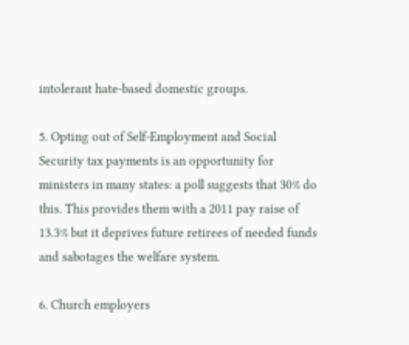intolerant hate-based domestic groups.

5. Opting out of Self-Employment and Social Security tax payments is an opportunity for ministers in many states: a poll suggests that 30% do this. This provides them with a 2011 pay raise of 13.3% but it deprives future retirees of needed funds and sabotages the welfare system.

6. Church employers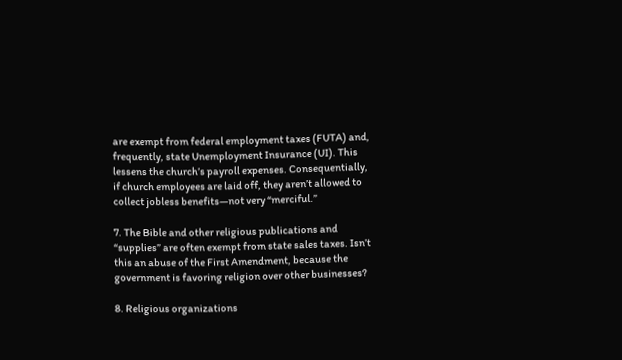are exempt from federal employment taxes (FUTA) and, frequently, state Unemployment Insurance (UI). This lessens the church’s payroll expenses. Consequentially, if church employees are laid off, they aren’t allowed to collect jobless benefits—not very “merciful.”

7. The Bible and other religious publications and “supplies” are often exempt from state sales taxes. Isn’t this an abuse of the First Amendment, because the government is favoring religion over other businesses?

8. Religious organizations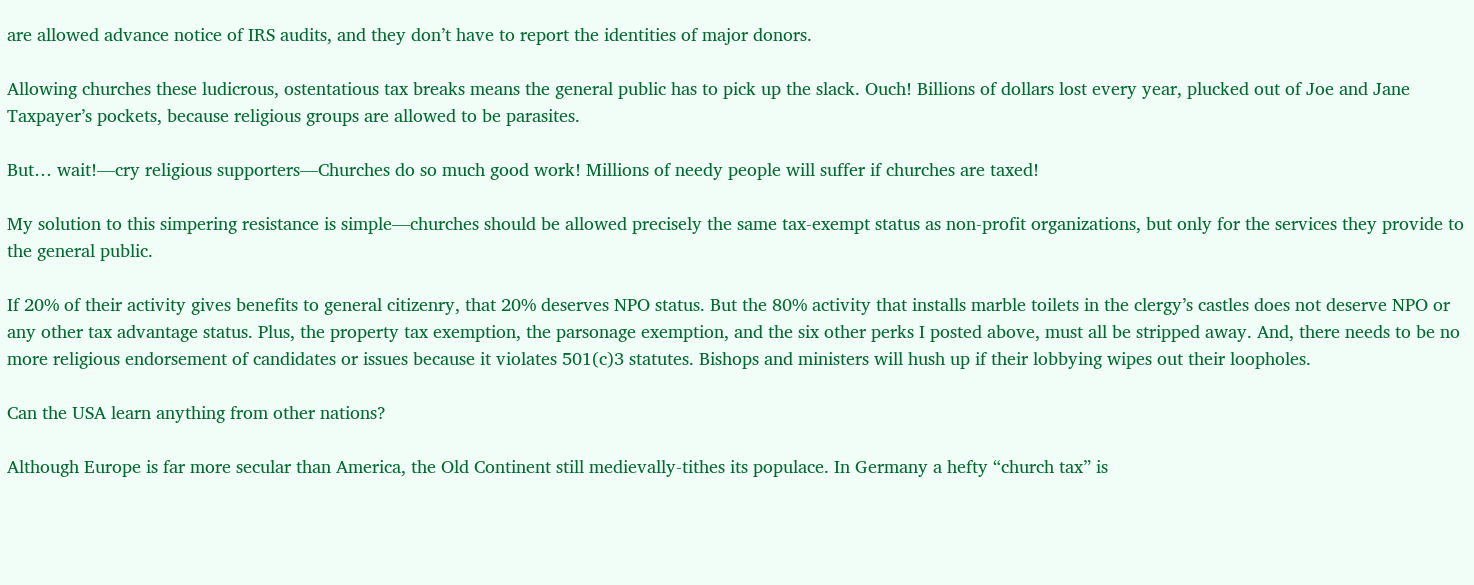are allowed advance notice of IRS audits, and they don’t have to report the identities of major donors.

Allowing churches these ludicrous, ostentatious tax breaks means the general public has to pick up the slack. Ouch! Billions of dollars lost every year, plucked out of Joe and Jane Taxpayer’s pockets, because religious groups are allowed to be parasites.

But… wait!—cry religious supporters—Churches do so much good work! Millions of needy people will suffer if churches are taxed!

My solution to this simpering resistance is simple—churches should be allowed precisely the same tax-exempt status as non-profit organizations, but only for the services they provide to the general public.

If 20% of their activity gives benefits to general citizenry, that 20% deserves NPO status. But the 80% activity that installs marble toilets in the clergy’s castles does not deserve NPO or any other tax advantage status. Plus, the property tax exemption, the parsonage exemption, and the six other perks I posted above, must all be stripped away. And, there needs to be no more religious endorsement of candidates or issues because it violates 501(c)3 statutes. Bishops and ministers will hush up if their lobbying wipes out their loopholes.

Can the USA learn anything from other nations?

Although Europe is far more secular than America, the Old Continent still medievally-tithes its populace. In Germany a hefty “church tax” is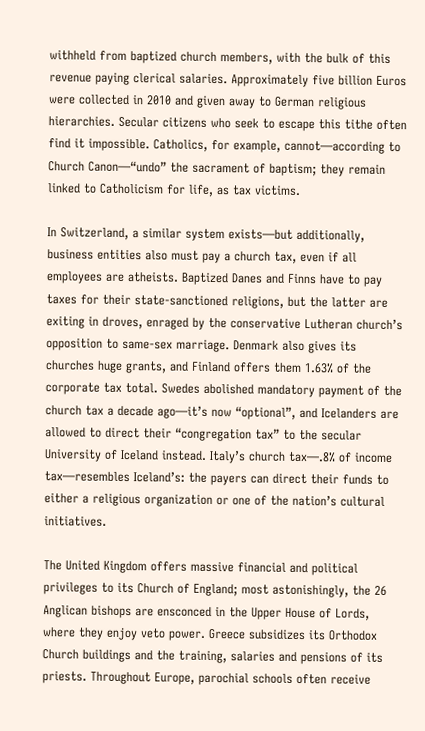withheld from baptized church members, with the bulk of this revenue paying clerical salaries. Approximately five billion Euros were collected in 2010 and given away to German religious hierarchies. Secular citizens who seek to escape this tithe often find it impossible. Catholics, for example, cannot—according to Church Canon—“undo” the sacrament of baptism; they remain linked to Catholicism for life, as tax victims.

In Switzerland, a similar system exists—but additionally, business entities also must pay a church tax, even if all employees are atheists. Baptized Danes and Finns have to pay taxes for their state-sanctioned religions, but the latter are exiting in droves, enraged by the conservative Lutheran church’s opposition to same-sex marriage. Denmark also gives its churches huge grants, and Finland offers them 1.63% of the corporate tax total. Swedes abolished mandatory payment of the church tax a decade ago—it’s now “optional”, and Icelanders are allowed to direct their “congregation tax” to the secular University of Iceland instead. Italy’s church tax—.8% of income tax—resembles Iceland’s: the payers can direct their funds to either a religious organization or one of the nation’s cultural initiatives.

The United Kingdom offers massive financial and political privileges to its Church of England; most astonishingly, the 26 Anglican bishops are ensconced in the Upper House of Lords, where they enjoy veto power. Greece subsidizes its Orthodox Church buildings and the training, salaries and pensions of its priests. Throughout Europe, parochial schools often receive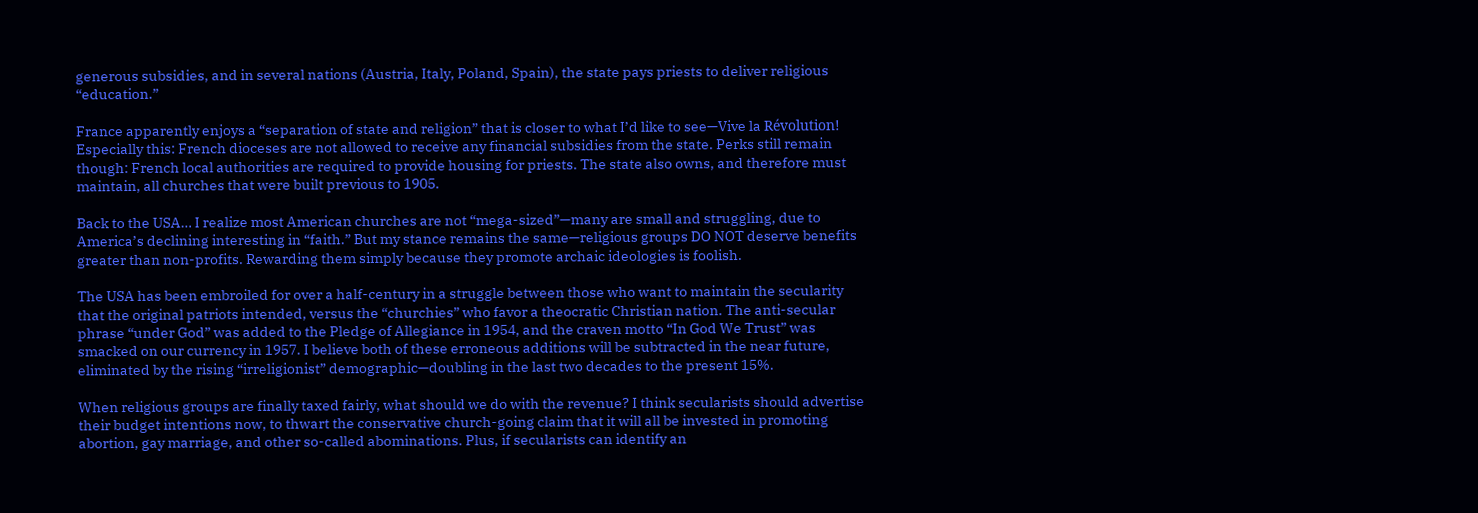generous subsidies, and in several nations (Austria, Italy, Poland, Spain), the state pays priests to deliver religious “education.”

France apparently enjoys a “separation of state and religion” that is closer to what I’d like to see—Vive la Révolution! Especially this: French dioceses are not allowed to receive any financial subsidies from the state. Perks still remain though: French local authorities are required to provide housing for priests. The state also owns, and therefore must maintain, all churches that were built previous to 1905.

Back to the USA… I realize most American churches are not “mega-sized”—many are small and struggling, due to America’s declining interesting in “faith.” But my stance remains the same—religious groups DO NOT deserve benefits greater than non-profits. Rewarding them simply because they promote archaic ideologies is foolish.

The USA has been embroiled for over a half-century in a struggle between those who want to maintain the secularity that the original patriots intended, versus the “churchies” who favor a theocratic Christian nation. The anti-secular phrase “under God” was added to the Pledge of Allegiance in 1954, and the craven motto “In God We Trust” was smacked on our currency in 1957. I believe both of these erroneous additions will be subtracted in the near future, eliminated by the rising “irreligionist” demographic—doubling in the last two decades to the present 15%.

When religious groups are finally taxed fairly, what should we do with the revenue? I think secularists should advertise their budget intentions now, to thwart the conservative church-going claim that it will all be invested in promoting abortion, gay marriage, and other so-called abominations. Plus, if secularists can identify an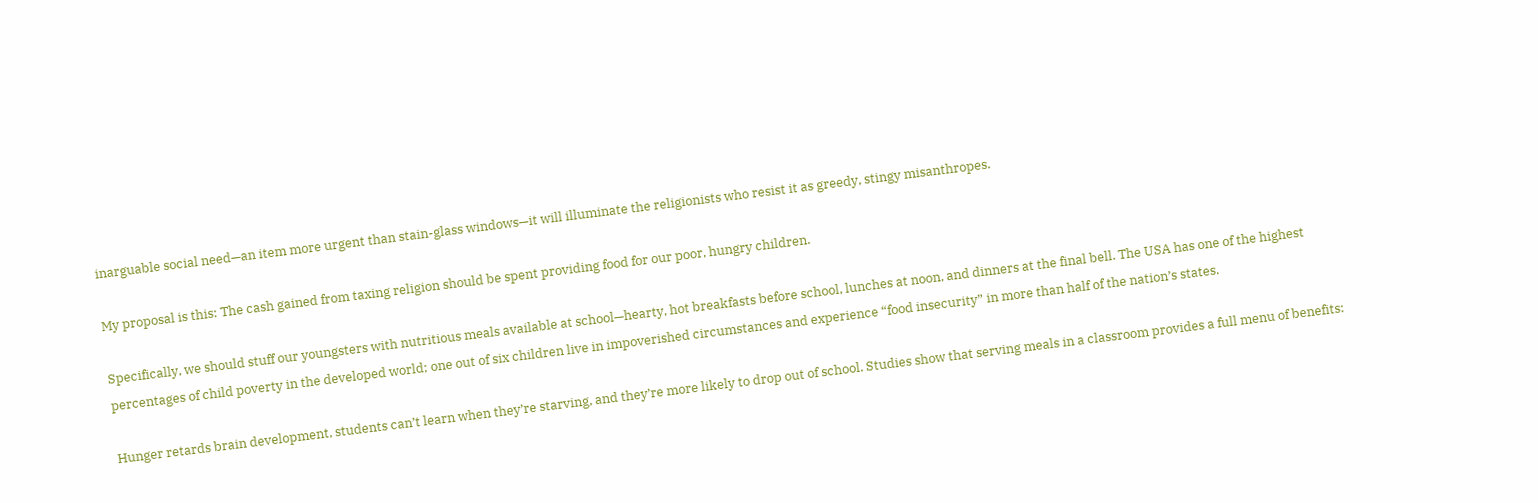inarguable social need—an item more urgent than stain-glass windows—it will illuminate the religionists who resist it as greedy, stingy misanthropes.

My proposal is this: The cash gained from taxing religion should be spent providing food for our poor, hungry children.

Specifically, we should stuff our youngsters with nutritious meals available at school—hearty, hot breakfasts before school, lunches at noon, and dinners at the final bell. The USA has one of the highest percentages of child poverty in the developed world; one out of six children live in impoverished circumstances and experience “food insecurity” in more than half of the nation’s states.

Hunger retards brain development, students can’t learn when they’re starving, and they’re more likely to drop out of school. Studies show that serving meals in a classroom provides a full menu of benefits: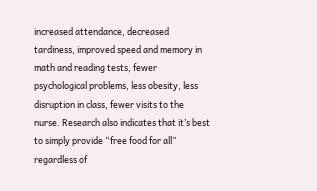increased attendance, decreased tardiness, improved speed and memory in math and reading tests, fewer psychological problems, less obesity, less disruption in class, fewer visits to the nurse. Research also indicates that it’s best to simply provide “free food for all” regardless of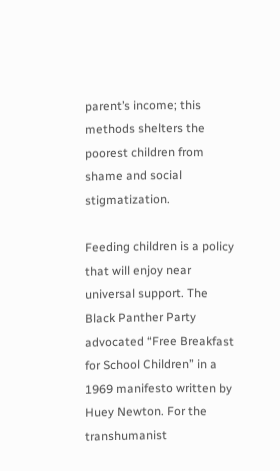parent’s income; this methods shelters the poorest children from shame and social stigmatization.

Feeding children is a policy that will enjoy near universal support. The Black Panther Party advocated “Free Breakfast for School Children” in a 1969 manifesto written by Huey Newton. For the transhumanist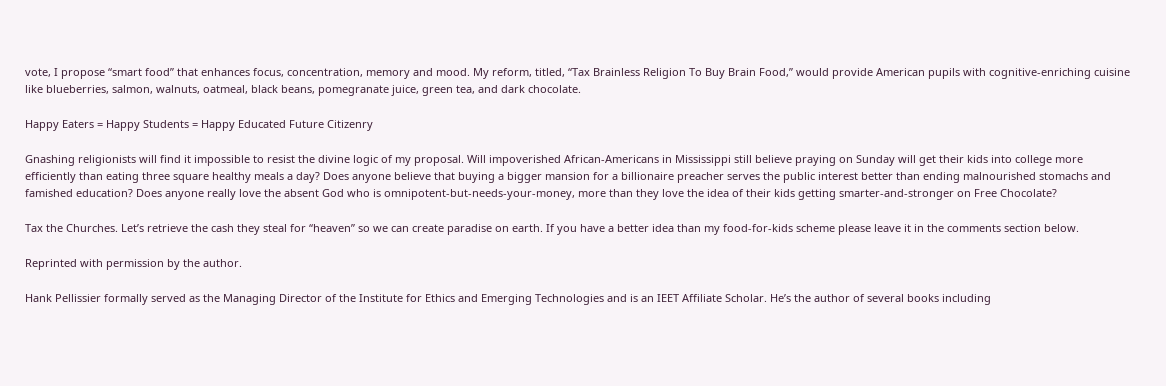vote, I propose “smart food” that enhances focus, concentration, memory and mood. My reform, titled, “Tax Brainless Religion To Buy Brain Food,” would provide American pupils with cognitive-enriching cuisine like blueberries, salmon, walnuts, oatmeal, black beans, pomegranate juice, green tea, and dark chocolate.

Happy Eaters = Happy Students = Happy Educated Future Citizenry

Gnashing religionists will find it impossible to resist the divine logic of my proposal. Will impoverished African-Americans in Mississippi still believe praying on Sunday will get their kids into college more efficiently than eating three square healthy meals a day? Does anyone believe that buying a bigger mansion for a billionaire preacher serves the public interest better than ending malnourished stomachs and famished education? Does anyone really love the absent God who is omnipotent-but-needs-your-money, more than they love the idea of their kids getting smarter-and-stronger on Free Chocolate?

Tax the Churches. Let’s retrieve the cash they steal for “heaven” so we can create paradise on earth. If you have a better idea than my food-for-kids scheme please leave it in the comments section below.

Reprinted with permission by the author.

Hank Pellissier formally served as the Managing Director of the Institute for Ethics and Emerging Technologies and is an IEET Affiliate Scholar. He’s the author of several books including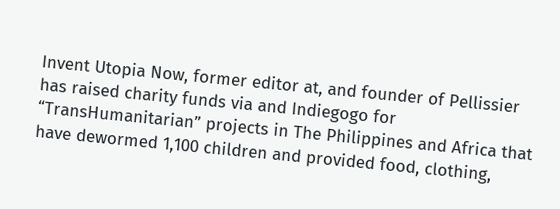Invent Utopia Now, former editor at, and founder of Pellissier has raised charity funds via and Indiegogo for “TransHumanitarian” projects in The Philippines and Africa that have dewormed 1,100 children and provided food, clothing,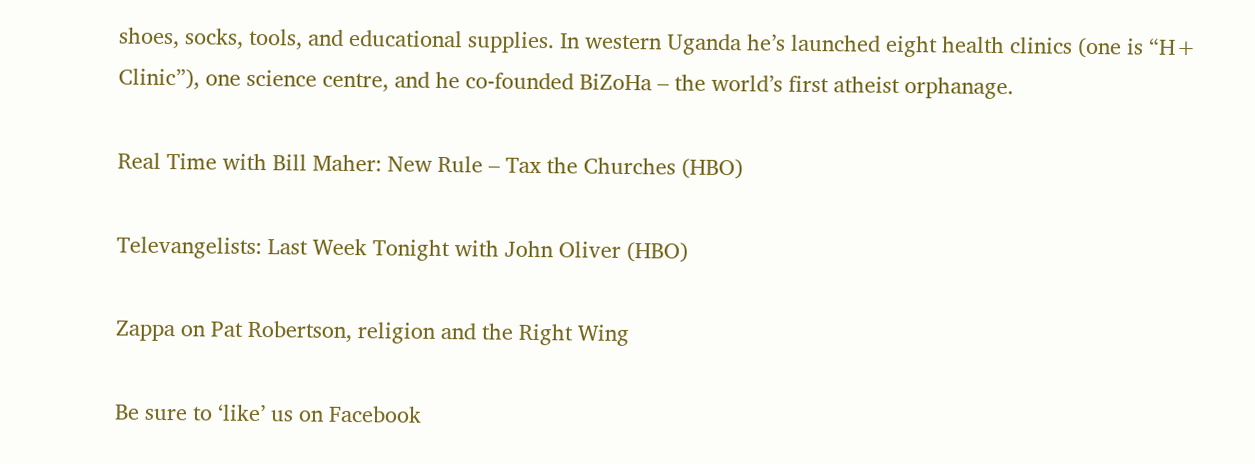shoes, socks, tools, and educational supplies. In western Uganda he’s launched eight health clinics (one is “H+ Clinic”), one science centre, and he co-founded BiZoHa – the world’s first atheist orphanage.

Real Time with Bill Maher: New Rule – Tax the Churches (HBO)

Televangelists: Last Week Tonight with John Oliver (HBO)

Zappa on Pat Robertson, religion and the Right Wing

Be sure to ‘like’ us on Facebook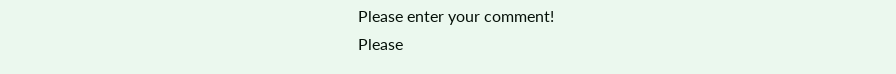Please enter your comment!
Please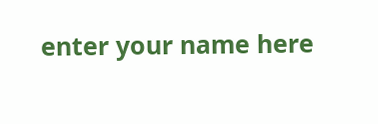enter your name here